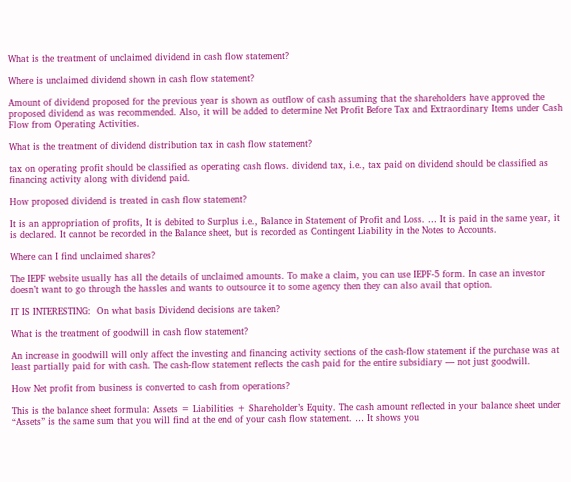What is the treatment of unclaimed dividend in cash flow statement?

Where is unclaimed dividend shown in cash flow statement?

Amount of dividend proposed for the previous year is shown as outflow of cash assuming that the shareholders have approved the proposed dividend as was recommended. Also, it will be added to determine Net Profit Before Tax and Extraordinary Items under Cash Flow from Operating Activities.

What is the treatment of dividend distribution tax in cash flow statement?

tax on operating profit should be classified as operating cash flows. dividend tax, i.e., tax paid on dividend should be classified as financing activity along with dividend paid.

How proposed dividend is treated in cash flow statement?

It is an appropriation of profits, It is debited to Surplus i.e., Balance in Statement of Profit and Loss. … It is paid in the same year, it is declared. It cannot be recorded in the Balance sheet, but is recorded as Contingent Liability in the Notes to Accounts.

Where can I find unclaimed shares?

The IEPF website usually has all the details of unclaimed amounts. To make a claim, you can use IEPF-5 form. In case an investor doesn’t want to go through the hassles and wants to outsource it to some agency then they can also avail that option.

IT IS INTERESTING:  On what basis Dividend decisions are taken?

What is the treatment of goodwill in cash flow statement?

An increase in goodwill will only affect the investing and financing activity sections of the cash-flow statement if the purchase was at least partially paid for with cash. The cash-flow statement reflects the cash paid for the entire subsidiary — not just goodwill.

How Net profit from business is converted to cash from operations?

This is the balance sheet formula: Assets = Liabilities + Shareholder’s Equity. The cash amount reflected in your balance sheet under “Assets” is the same sum that you will find at the end of your cash flow statement. … It shows you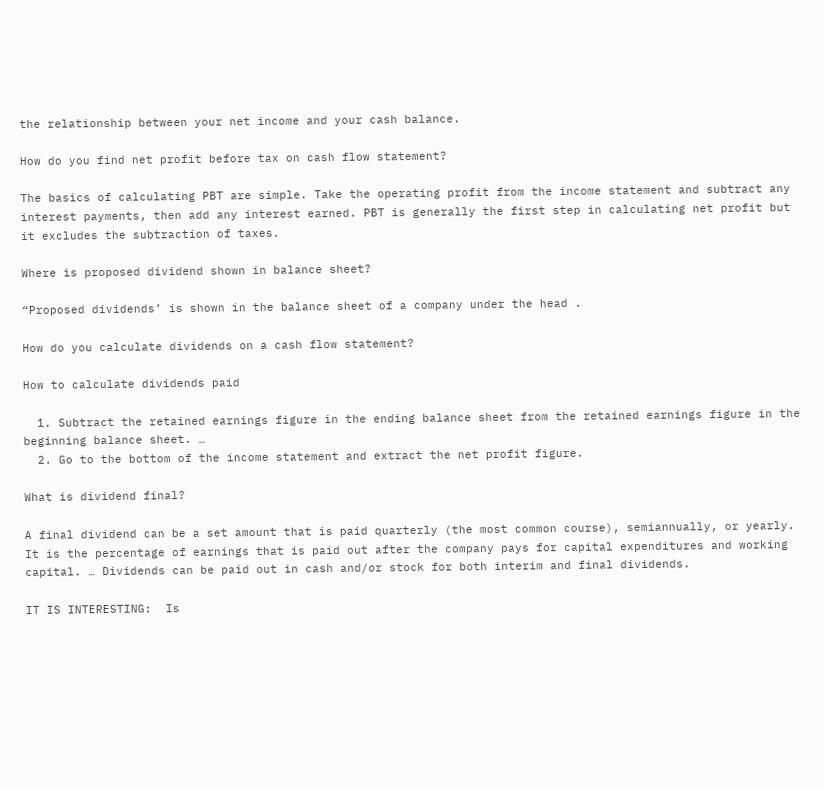the relationship between your net income and your cash balance.

How do you find net profit before tax on cash flow statement?

The basics of calculating PBT are simple. Take the operating profit from the income statement and subtract any interest payments, then add any interest earned. PBT is generally the first step in calculating net profit but it excludes the subtraction of taxes.

Where is proposed dividend shown in balance sheet?

“Proposed dividends’ is shown in the balance sheet of a company under the head .

How do you calculate dividends on a cash flow statement?

How to calculate dividends paid

  1. Subtract the retained earnings figure in the ending balance sheet from the retained earnings figure in the beginning balance sheet. …
  2. Go to the bottom of the income statement and extract the net profit figure.

What is dividend final?

A final dividend can be a set amount that is paid quarterly (the most common course), semiannually, or yearly. It is the percentage of earnings that is paid out after the company pays for capital expenditures and working capital. … Dividends can be paid out in cash and/or stock for both interim and final dividends.

IT IS INTERESTING:  Is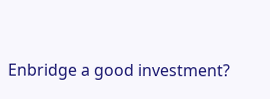Enbridge a good investment?